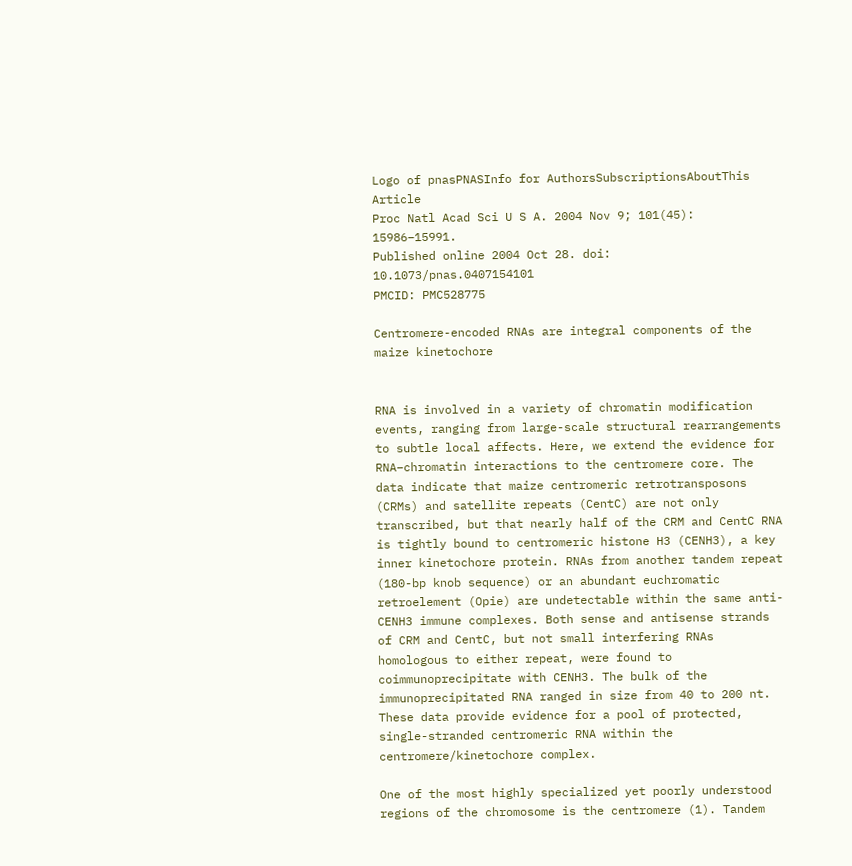Logo of pnasPNASInfo for AuthorsSubscriptionsAboutThis Article
Proc Natl Acad Sci U S A. 2004 Nov 9; 101(45): 15986–15991.
Published online 2004 Oct 28. doi:  10.1073/pnas.0407154101
PMCID: PMC528775

Centromere-encoded RNAs are integral components of the maize kinetochore


RNA is involved in a variety of chromatin modification events, ranging from large-scale structural rearrangements to subtle local affects. Here, we extend the evidence for RNA–chromatin interactions to the centromere core. The data indicate that maize centromeric retrotransposons (CRMs) and satellite repeats (CentC) are not only transcribed, but that nearly half of the CRM and CentC RNA is tightly bound to centromeric histone H3 (CENH3), a key inner kinetochore protein. RNAs from another tandem repeat (180-bp knob sequence) or an abundant euchromatic retroelement (Opie) are undetectable within the same anti-CENH3 immune complexes. Both sense and antisense strands of CRM and CentC, but not small interfering RNAs homologous to either repeat, were found to coimmunoprecipitate with CENH3. The bulk of the immunoprecipitated RNA ranged in size from 40 to 200 nt. These data provide evidence for a pool of protected, single-stranded centromeric RNA within the centromere/kinetochore complex.

One of the most highly specialized yet poorly understood regions of the chromosome is the centromere (1). Tandem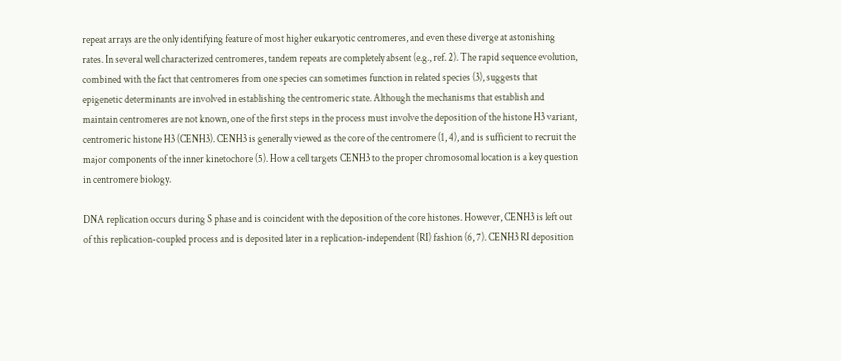repeat arrays are the only identifying feature of most higher eukaryotic centromeres, and even these diverge at astonishing rates. In several well characterized centromeres, tandem repeats are completely absent (e.g., ref. 2). The rapid sequence evolution, combined with the fact that centromeres from one species can sometimes function in related species (3), suggests that epigenetic determinants are involved in establishing the centromeric state. Although the mechanisms that establish and maintain centromeres are not known, one of the first steps in the process must involve the deposition of the histone H3 variant, centromeric histone H3 (CENH3). CENH3 is generally viewed as the core of the centromere (1, 4), and is sufficient to recruit the major components of the inner kinetochore (5). How a cell targets CENH3 to the proper chromosomal location is a key question in centromere biology.

DNA replication occurs during S phase and is coincident with the deposition of the core histones. However, CENH3 is left out of this replication-coupled process and is deposited later in a replication-independent (RI) fashion (6, 7). CENH3 RI deposition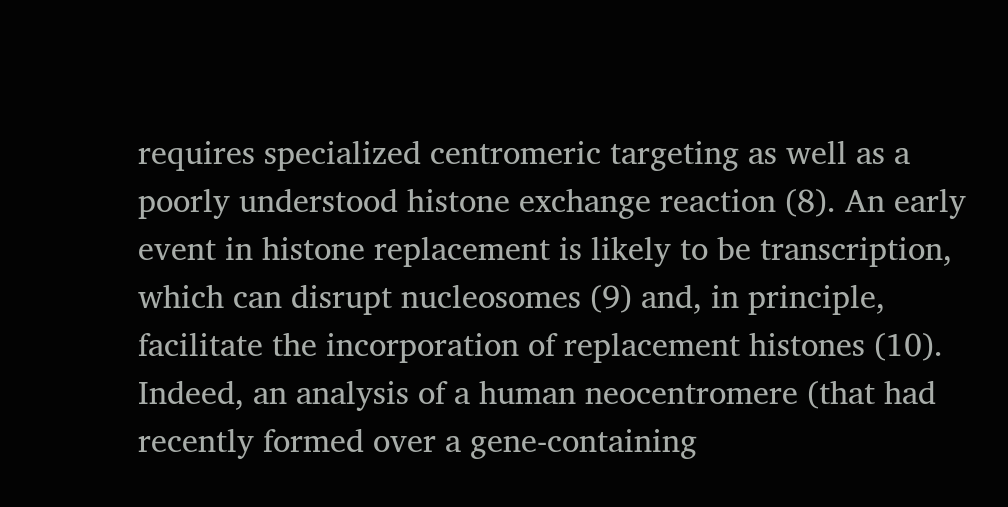requires specialized centromeric targeting as well as a poorly understood histone exchange reaction (8). An early event in histone replacement is likely to be transcription, which can disrupt nucleosomes (9) and, in principle, facilitate the incorporation of replacement histones (10). Indeed, an analysis of a human neocentromere (that had recently formed over a gene-containing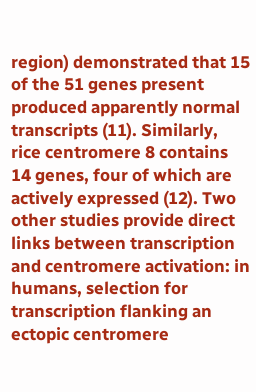region) demonstrated that 15 of the 51 genes present produced apparently normal transcripts (11). Similarly, rice centromere 8 contains 14 genes, four of which are actively expressed (12). Two other studies provide direct links between transcription and centromere activation: in humans, selection for transcription flanking an ectopic centromere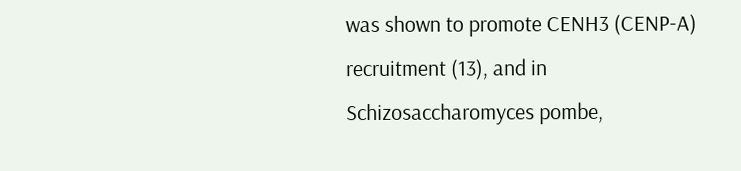was shown to promote CENH3 (CENP-A) recruitment (13), and in Schizosaccharomyces pombe,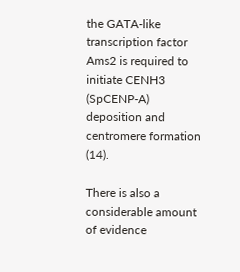the GATA-like transcription factor Ams2 is required to initiate CENH3 (SpCENP-A) deposition and centromere formation (14).

There is also a considerable amount of evidence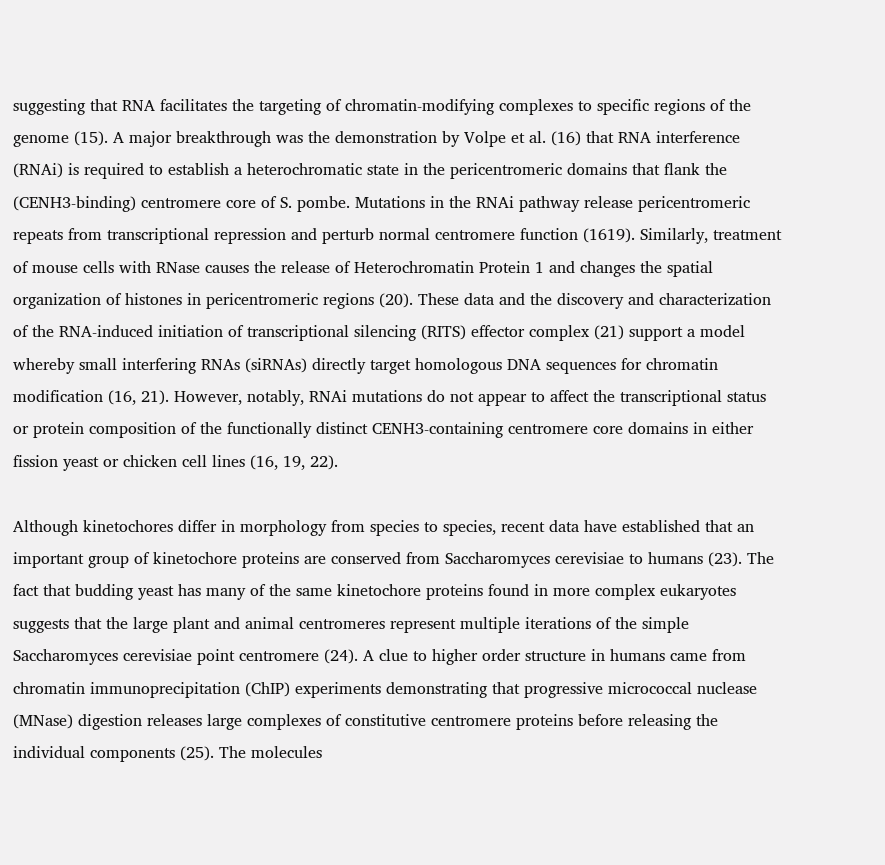suggesting that RNA facilitates the targeting of chromatin-modifying complexes to specific regions of the genome (15). A major breakthrough was the demonstration by Volpe et al. (16) that RNA interference (RNAi) is required to establish a heterochromatic state in the pericentromeric domains that flank the (CENH3-binding) centromere core of S. pombe. Mutations in the RNAi pathway release pericentromeric repeats from transcriptional repression and perturb normal centromere function (1619). Similarly, treatment of mouse cells with RNase causes the release of Heterochromatin Protein 1 and changes the spatial organization of histones in pericentromeric regions (20). These data and the discovery and characterization of the RNA-induced initiation of transcriptional silencing (RITS) effector complex (21) support a model whereby small interfering RNAs (siRNAs) directly target homologous DNA sequences for chromatin modification (16, 21). However, notably, RNAi mutations do not appear to affect the transcriptional status or protein composition of the functionally distinct CENH3-containing centromere core domains in either fission yeast or chicken cell lines (16, 19, 22).

Although kinetochores differ in morphology from species to species, recent data have established that an important group of kinetochore proteins are conserved from Saccharomyces cerevisiae to humans (23). The fact that budding yeast has many of the same kinetochore proteins found in more complex eukaryotes suggests that the large plant and animal centromeres represent multiple iterations of the simple Saccharomyces cerevisiae point centromere (24). A clue to higher order structure in humans came from chromatin immunoprecipitation (ChIP) experiments demonstrating that progressive micrococcal nuclease (MNase) digestion releases large complexes of constitutive centromere proteins before releasing the individual components (25). The molecules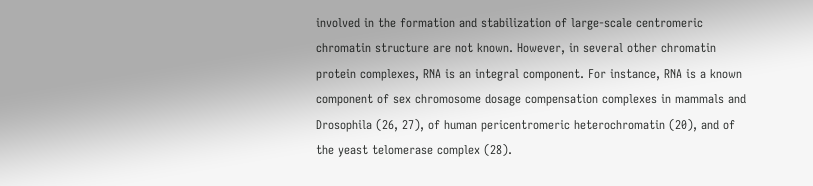involved in the formation and stabilization of large-scale centromeric chromatin structure are not known. However, in several other chromatin protein complexes, RNA is an integral component. For instance, RNA is a known component of sex chromosome dosage compensation complexes in mammals and Drosophila (26, 27), of human pericentromeric heterochromatin (20), and of the yeast telomerase complex (28).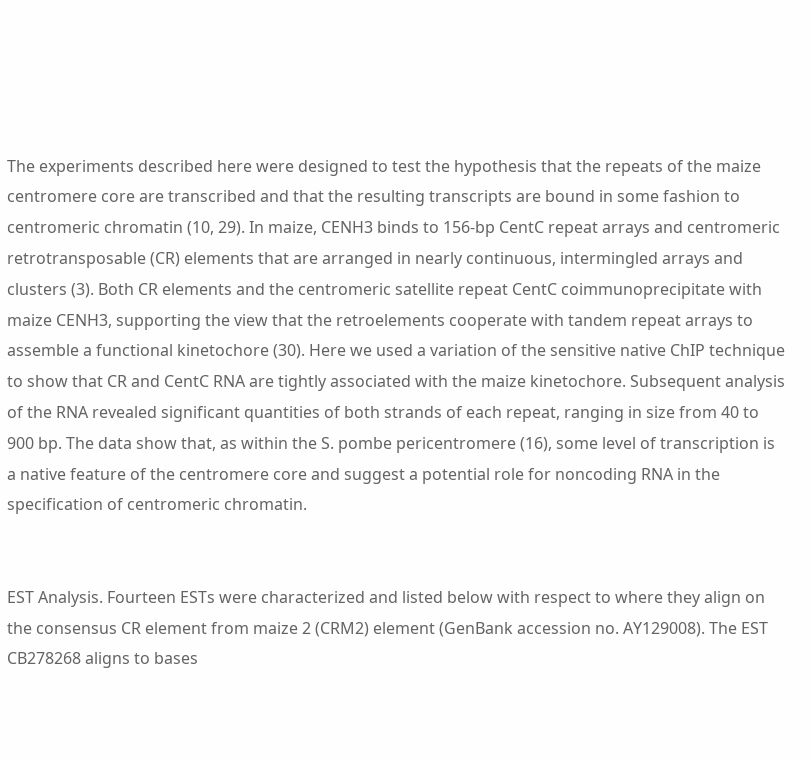The experiments described here were designed to test the hypothesis that the repeats of the maize centromere core are transcribed and that the resulting transcripts are bound in some fashion to centromeric chromatin (10, 29). In maize, CENH3 binds to 156-bp CentC repeat arrays and centromeric retrotransposable (CR) elements that are arranged in nearly continuous, intermingled arrays and clusters (3). Both CR elements and the centromeric satellite repeat CentC coimmunoprecipitate with maize CENH3, supporting the view that the retroelements cooperate with tandem repeat arrays to assemble a functional kinetochore (30). Here we used a variation of the sensitive native ChIP technique to show that CR and CentC RNA are tightly associated with the maize kinetochore. Subsequent analysis of the RNA revealed significant quantities of both strands of each repeat, ranging in size from 40 to 900 bp. The data show that, as within the S. pombe pericentromere (16), some level of transcription is a native feature of the centromere core and suggest a potential role for noncoding RNA in the specification of centromeric chromatin.


EST Analysis. Fourteen ESTs were characterized and listed below with respect to where they align on the consensus CR element from maize 2 (CRM2) element (GenBank accession no. AY129008). The EST CB278268 aligns to bases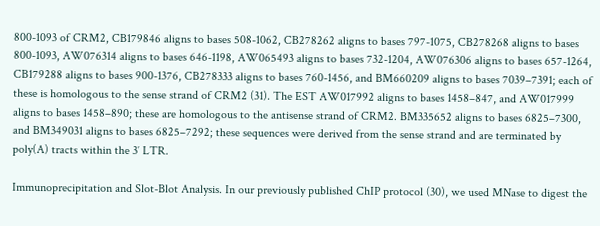800-1093 of CRM2, CB179846 aligns to bases 508-1062, CB278262 aligns to bases 797-1075, CB278268 aligns to bases 800-1093, AW076314 aligns to bases 646-1198, AW065493 aligns to bases 732-1204, AW076306 aligns to bases 657-1264, CB179288 aligns to bases 900-1376, CB278333 aligns to bases 760-1456, and BM660209 aligns to bases 7039–7391; each of these is homologous to the sense strand of CRM2 (31). The EST AW017992 aligns to bases 1458–847, and AW017999 aligns to bases 1458–890; these are homologous to the antisense strand of CRM2. BM335652 aligns to bases 6825–7300, and BM349031 aligns to bases 6825–7292; these sequences were derived from the sense strand and are terminated by poly(A) tracts within the 3′ LTR.

Immunoprecipitation and Slot-Blot Analysis. In our previously published ChIP protocol (30), we used MNase to digest the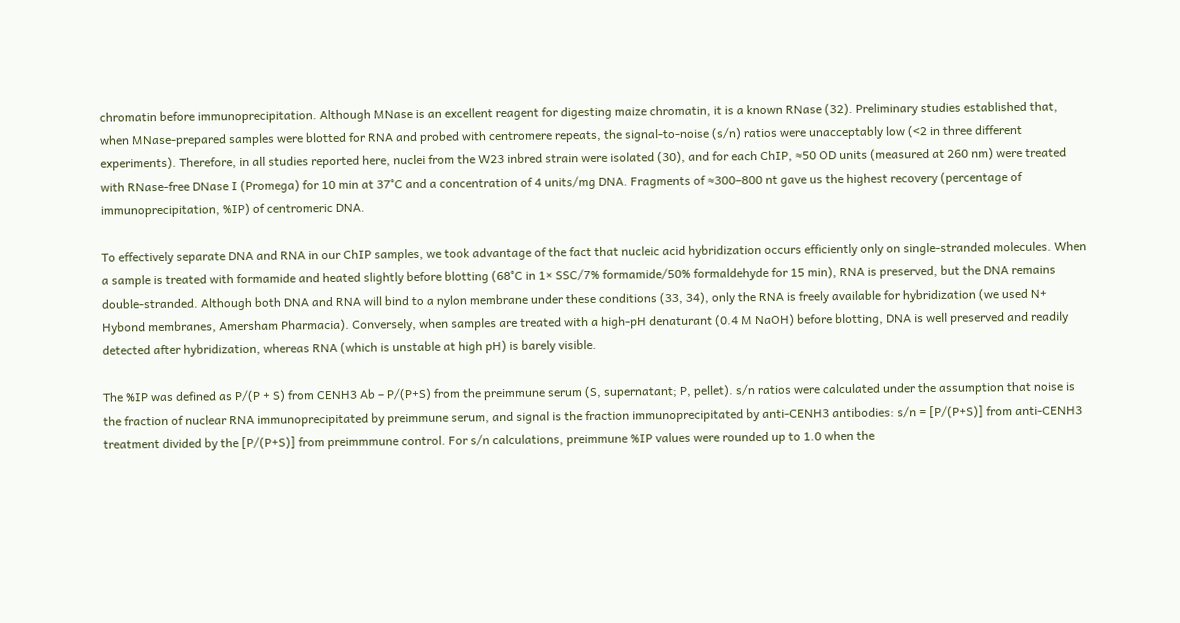chromatin before immunoprecipitation. Although MNase is an excellent reagent for digesting maize chromatin, it is a known RNase (32). Preliminary studies established that, when MNase-prepared samples were blotted for RNA and probed with centromere repeats, the signal-to-noise (s/n) ratios were unacceptably low (<2 in three different experiments). Therefore, in all studies reported here, nuclei from the W23 inbred strain were isolated (30), and for each ChIP, ≈50 OD units (measured at 260 nm) were treated with RNase-free DNase I (Promega) for 10 min at 37°C and a concentration of 4 units/mg DNA. Fragments of ≈300–800 nt gave us the highest recovery (percentage of immunoprecipitation, %IP) of centromeric DNA.

To effectively separate DNA and RNA in our ChIP samples, we took advantage of the fact that nucleic acid hybridization occurs efficiently only on single-stranded molecules. When a sample is treated with formamide and heated slightly before blotting (68°C in 1× SSC/7% formamide/50% formaldehyde for 15 min), RNA is preserved, but the DNA remains double-stranded. Although both DNA and RNA will bind to a nylon membrane under these conditions (33, 34), only the RNA is freely available for hybridization (we used N+ Hybond membranes, Amersham Pharmacia). Conversely, when samples are treated with a high-pH denaturant (0.4 M NaOH) before blotting, DNA is well preserved and readily detected after hybridization, whereas RNA (which is unstable at high pH) is barely visible.

The %IP was defined as P/(P + S) from CENH3 Ab – P/(P+S) from the preimmune serum (S, supernatant; P, pellet). s/n ratios were calculated under the assumption that noise is the fraction of nuclear RNA immunoprecipitated by preimmune serum, and signal is the fraction immunoprecipitated by anti-CENH3 antibodies: s/n = [P/(P+S)] from anti-CENH3 treatment divided by the [P/(P+S)] from preimmmune control. For s/n calculations, preimmune %IP values were rounded up to 1.0 when the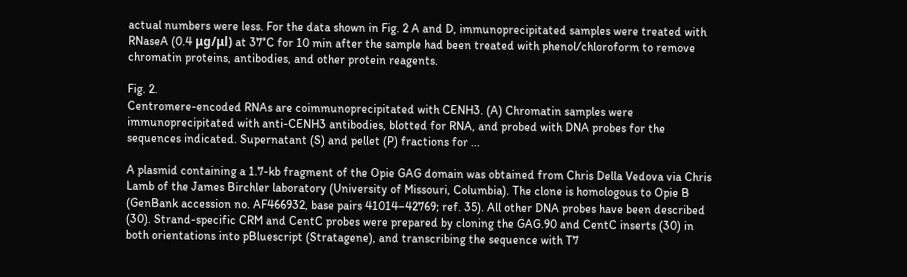actual numbers were less. For the data shown in Fig. 2 A and D, immunoprecipitated samples were treated with RNaseA (0.4 μg/μl) at 37°C for 10 min after the sample had been treated with phenol/chloroform to remove chromatin proteins, antibodies, and other protein reagents.

Fig. 2.
Centromere-encoded RNAs are coimmunoprecipitated with CENH3. (A) Chromatin samples were immunoprecipitated with anti-CENH3 antibodies, blotted for RNA, and probed with DNA probes for the sequences indicated. Supernatant (S) and pellet (P) fractions for ...

A plasmid containing a 1.7-kb fragment of the Opie GAG domain was obtained from Chris Della Vedova via Chris Lamb of the James Birchler laboratory (University of Missouri, Columbia). The clone is homologous to Opie B (GenBank accession no. AF466932, base pairs 41014–42769; ref. 35). All other DNA probes have been described (30). Strand-specific CRM and CentC probes were prepared by cloning the GAG.90 and CentC inserts (30) in both orientations into pBluescript (Stratagene), and transcribing the sequence with T7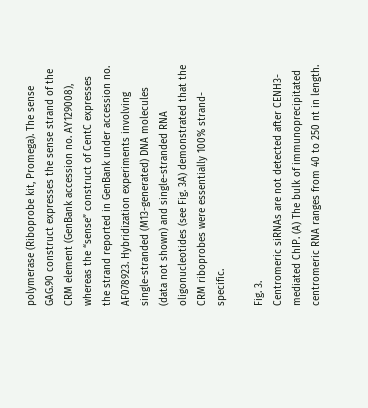polymerase (Riboprobe kit, Promega). The sense GAG.90 construct expresses the sense strand of the CRM element (GenBank accession no. AY129008), whereas the “sense” construct of CentC expresses the strand reported in GenBank under accession no. AF078923. Hybridization experiments involving single-stranded (M13-generated) DNA molecules (data not shown) and single-stranded RNA oligonucleotides (see Fig. 3A) demonstrated that the CRM riboprobes were essentially 100% strand-specific.

Fig. 3.
Centromeric siRNAs are not detected after CENH3-mediated ChIP. (A) The bulk of immunoprecipitated centromeric RNA ranges from 40 to 250 nt in length.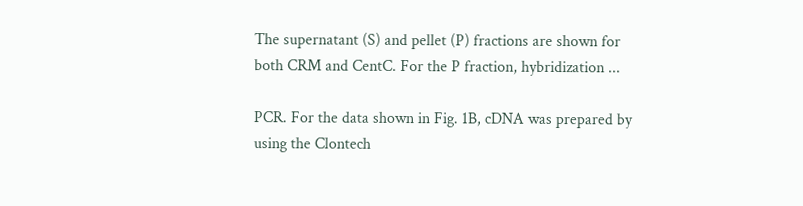The supernatant (S) and pellet (P) fractions are shown for both CRM and CentC. For the P fraction, hybridization ...

PCR. For the data shown in Fig. 1B, cDNA was prepared by using the Clontech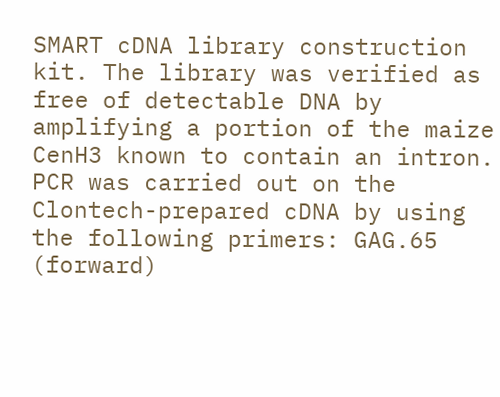SMART cDNA library construction kit. The library was verified as free of detectable DNA by amplifying a portion of the maize CenH3 known to contain an intron. PCR was carried out on the Clontech-prepared cDNA by using the following primers: GAG.65 (forward)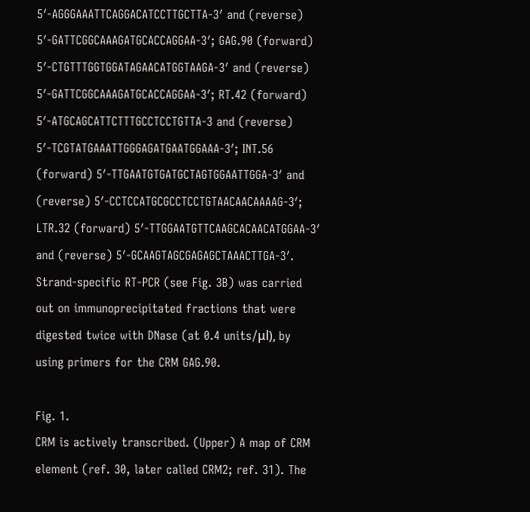5′-AGGGAAATTCAGGACATCCTTGCTTA-3′ and (reverse) 5′-GATTCGGCAAAGATGCACCAGGAA-3′; GAG.90 (forward) 5′-CTGTTTGGTGGATAGAACATGGTAAGA-3′ and (reverse) 5′-GATTCGGCAAAGATGCACCAGGAA-3′; RT.42 (forward) 5′-ATGCAGCATTCTTTGCCTCCTGTTA-3 and (reverse) 5′-TCGTATGAAATTGGGAGATGAATGGAAA-3′; INT.56 (forward) 5′-TTGAATGTGATGCTAGTGGAATTGGA-3′ and (reverse) 5′-CCTCCATGCGCCTCCTGTAACAACAAAAG-3′; LTR.32 (forward) 5′-TTGGAATGTTCAAGCACAACATGGAA-3′ and (reverse) 5′-GCAAGTAGCGAGAGCTAAACTTGA-3′. Strand-specific RT-PCR (see Fig. 3B) was carried out on immunoprecipitated fractions that were digested twice with DNase (at 0.4 units/μl), by using primers for the CRM GAG.90.

Fig. 1.
CRM is actively transcribed. (Upper) A map of CRM element (ref. 30, later called CRM2; ref. 31). The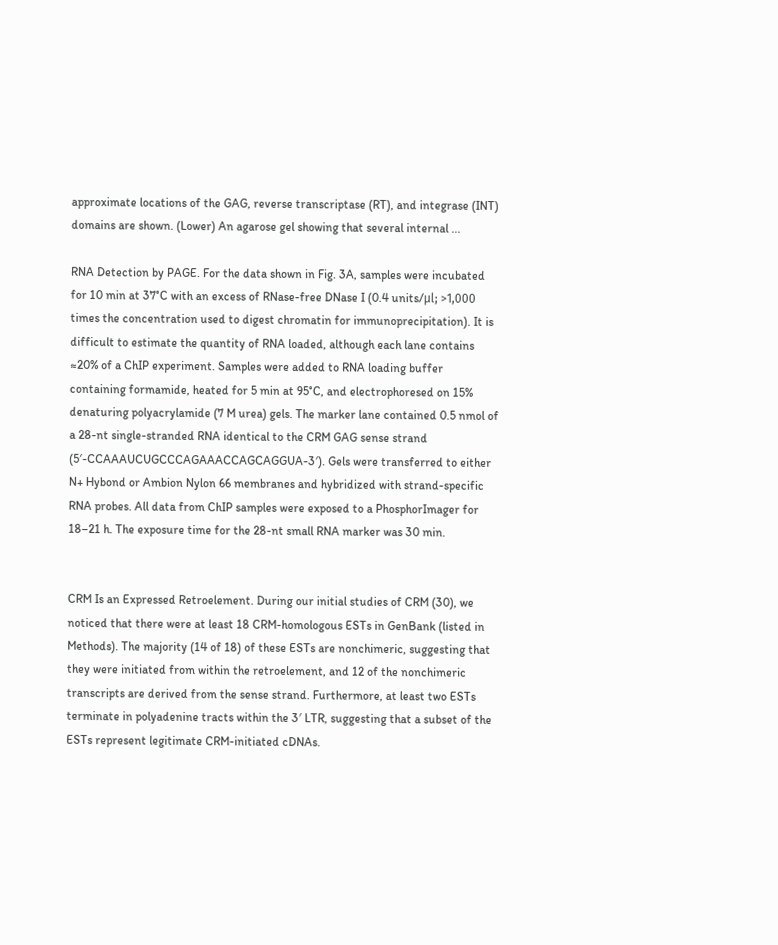approximate locations of the GAG, reverse transcriptase (RT), and integrase (INT) domains are shown. (Lower) An agarose gel showing that several internal ...

RNA Detection by PAGE. For the data shown in Fig. 3A, samples were incubated for 10 min at 37°C with an excess of RNase-free DNase I (0.4 units/μl; >1,000 times the concentration used to digest chromatin for immunoprecipitation). It is difficult to estimate the quantity of RNA loaded, although each lane contains ≈20% of a ChIP experiment. Samples were added to RNA loading buffer containing formamide, heated for 5 min at 95°C, and electrophoresed on 15% denaturing polyacrylamide (7 M urea) gels. The marker lane contained 0.5 nmol of a 28-nt single-stranded RNA identical to the CRM GAG sense strand (5′-CCAAAUCUGCCCAGAAACCAGCAGGUA-3′). Gels were transferred to either N+ Hybond or Ambion Nylon 66 membranes and hybridized with strand-specific RNA probes. All data from ChIP samples were exposed to a PhosphorImager for 18–21 h. The exposure time for the 28-nt small RNA marker was 30 min.


CRM Is an Expressed Retroelement. During our initial studies of CRM (30), we noticed that there were at least 18 CRM-homologous ESTs in GenBank (listed in Methods). The majority (14 of 18) of these ESTs are nonchimeric, suggesting that they were initiated from within the retroelement, and 12 of the nonchimeric transcripts are derived from the sense strand. Furthermore, at least two ESTs terminate in polyadenine tracts within the 3′ LTR, suggesting that a subset of the ESTs represent legitimate CRM-initiated cDNAs.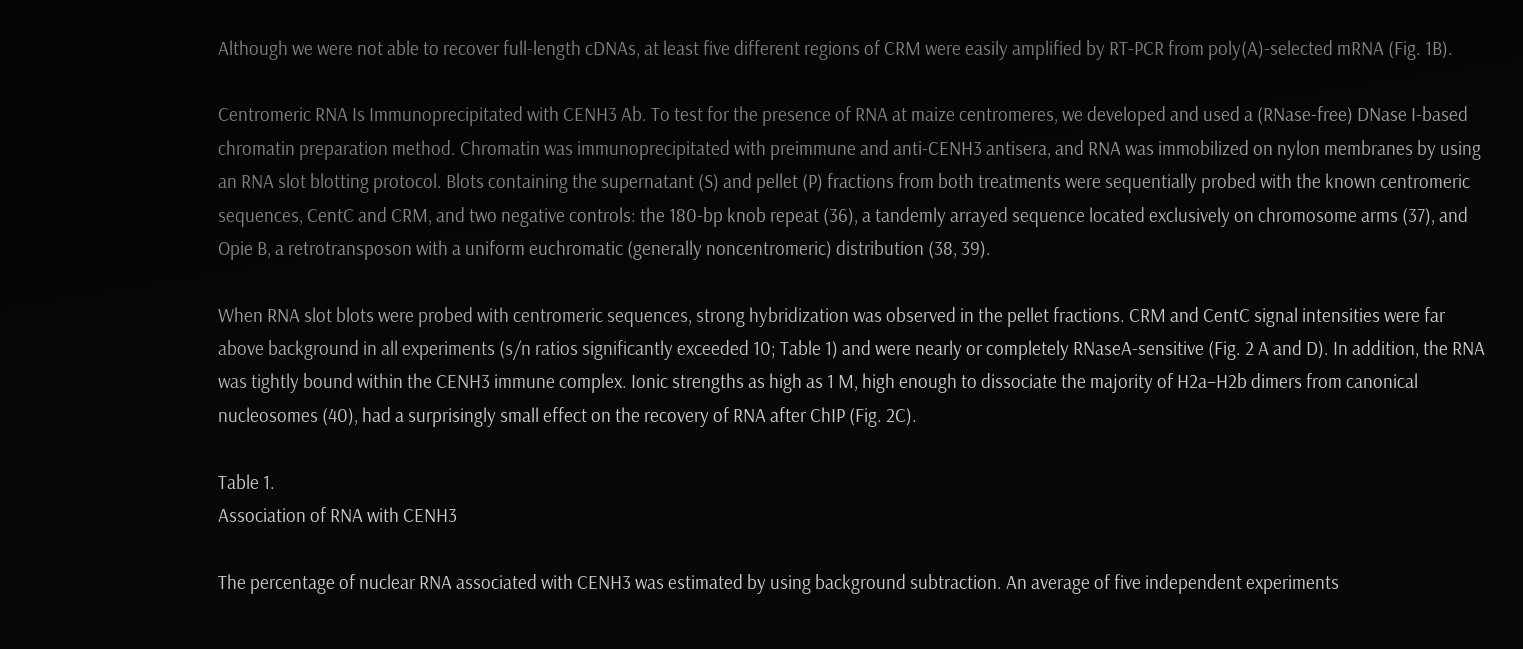Although we were not able to recover full-length cDNAs, at least five different regions of CRM were easily amplified by RT-PCR from poly(A)-selected mRNA (Fig. 1B).

Centromeric RNA Is Immunoprecipitated with CENH3 Ab. To test for the presence of RNA at maize centromeres, we developed and used a (RNase-free) DNase I-based chromatin preparation method. Chromatin was immunoprecipitated with preimmune and anti-CENH3 antisera, and RNA was immobilized on nylon membranes by using an RNA slot blotting protocol. Blots containing the supernatant (S) and pellet (P) fractions from both treatments were sequentially probed with the known centromeric sequences, CentC and CRM, and two negative controls: the 180-bp knob repeat (36), a tandemly arrayed sequence located exclusively on chromosome arms (37), and Opie B, a retrotransposon with a uniform euchromatic (generally noncentromeric) distribution (38, 39).

When RNA slot blots were probed with centromeric sequences, strong hybridization was observed in the pellet fractions. CRM and CentC signal intensities were far above background in all experiments (s/n ratios significantly exceeded 10; Table 1) and were nearly or completely RNaseA-sensitive (Fig. 2 A and D). In addition, the RNA was tightly bound within the CENH3 immune complex. Ionic strengths as high as 1 M, high enough to dissociate the majority of H2a–H2b dimers from canonical nucleosomes (40), had a surprisingly small effect on the recovery of RNA after ChIP (Fig. 2C).

Table 1.
Association of RNA with CENH3

The percentage of nuclear RNA associated with CENH3 was estimated by using background subtraction. An average of five independent experiments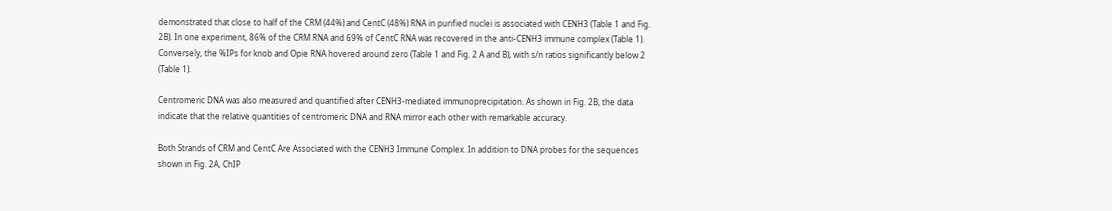demonstrated that close to half of the CRM (44%) and CentC (48%) RNA in purified nuclei is associated with CENH3 (Table 1 and Fig. 2B). In one experiment, 86% of the CRM RNA and 69% of CentC RNA was recovered in the anti-CENH3 immune complex (Table 1). Conversely, the %IPs for knob and Opie RNA hovered around zero (Table 1 and Fig. 2 A and B), with s/n ratios significantly below 2 (Table 1).

Centromeric DNA was also measured and quantified after CENH3-mediated immunoprecipitation. As shown in Fig. 2B, the data indicate that the relative quantities of centromeric DNA and RNA mirror each other with remarkable accuracy.

Both Strands of CRM and CentC Are Associated with the CENH3 Immune Complex. In addition to DNA probes for the sequences shown in Fig. 2A, ChIP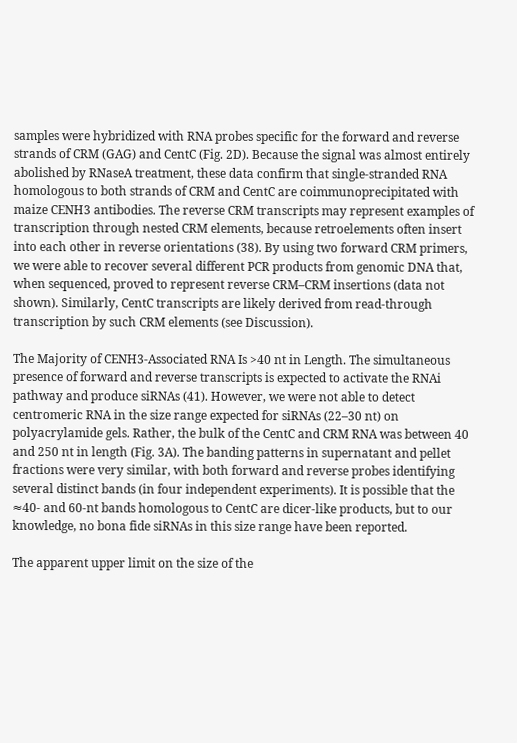samples were hybridized with RNA probes specific for the forward and reverse strands of CRM (GAG) and CentC (Fig. 2D). Because the signal was almost entirely abolished by RNaseA treatment, these data confirm that single-stranded RNA homologous to both strands of CRM and CentC are coimmunoprecipitated with maize CENH3 antibodies. The reverse CRM transcripts may represent examples of transcription through nested CRM elements, because retroelements often insert into each other in reverse orientations (38). By using two forward CRM primers, we were able to recover several different PCR products from genomic DNA that, when sequenced, proved to represent reverse CRM–CRM insertions (data not shown). Similarly, CentC transcripts are likely derived from read-through transcription by such CRM elements (see Discussion).

The Majority of CENH3-Associated RNA Is >40 nt in Length. The simultaneous presence of forward and reverse transcripts is expected to activate the RNAi pathway and produce siRNAs (41). However, we were not able to detect centromeric RNA in the size range expected for siRNAs (22–30 nt) on polyacrylamide gels. Rather, the bulk of the CentC and CRM RNA was between 40 and 250 nt in length (Fig. 3A). The banding patterns in supernatant and pellet fractions were very similar, with both forward and reverse probes identifying several distinct bands (in four independent experiments). It is possible that the ≈40- and 60-nt bands homologous to CentC are dicer-like products, but to our knowledge, no bona fide siRNAs in this size range have been reported.

The apparent upper limit on the size of the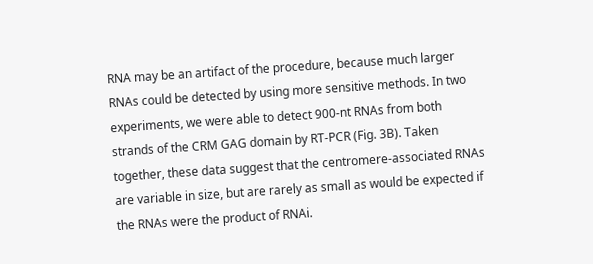RNA may be an artifact of the procedure, because much larger RNAs could be detected by using more sensitive methods. In two experiments, we were able to detect 900-nt RNAs from both strands of the CRM GAG domain by RT-PCR (Fig. 3B). Taken together, these data suggest that the centromere-associated RNAs are variable in size, but are rarely as small as would be expected if the RNAs were the product of RNAi.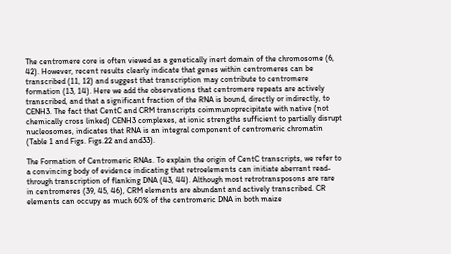The centromere core is often viewed as a genetically inert domain of the chromosome (6, 42). However, recent results clearly indicate that genes within centromeres can be transcribed (11, 12) and suggest that transcription may contribute to centromere formation (13, 14). Here we add the observations that centromere repeats are actively transcribed, and that a significant fraction of the RNA is bound, directly or indirectly, to CENH3. The fact that CentC and CRM transcripts coimmunoprecipitate with native (not chemically cross linked) CENH3 complexes, at ionic strengths sufficient to partially disrupt nucleosomes, indicates that RNA is an integral component of centromeric chromatin (Table 1 and Figs. Figs.22 and and33).

The Formation of Centromeric RNAs. To explain the origin of CentC transcripts, we refer to a convincing body of evidence indicating that retroelements can initiate aberrant read-through transcription of flanking DNA (43, 44). Although most retrotransposons are rare in centromeres (39, 45, 46), CRM elements are abundant and actively transcribed. CR elements can occupy as much 60% of the centromeric DNA in both maize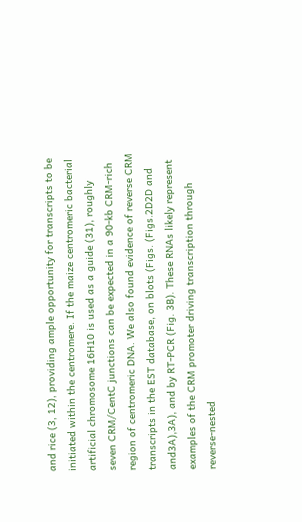and rice (3, 12), providing ample opportunity for transcripts to be initiated within the centromere. If the maize centromeric bacterial artificial chromosome 16H10 is used as a guide (31), roughly seven CRM/CentC junctions can be expected in a 90-kb CRM-rich region of centromeric DNA. We also found evidence of reverse CRM transcripts in the EST database, on blots (Figs. (Figs.2D2D and and3A),3A), and by RT-PCR (Fig. 3B). These RNAs likely represent examples of the CRM promoter driving transcription through reverse-nested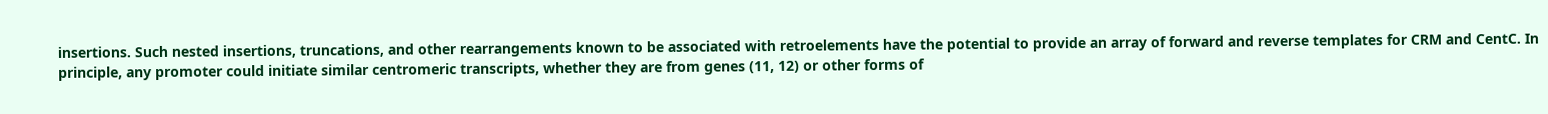insertions. Such nested insertions, truncations, and other rearrangements known to be associated with retroelements have the potential to provide an array of forward and reverse templates for CRM and CentC. In principle, any promoter could initiate similar centromeric transcripts, whether they are from genes (11, 12) or other forms of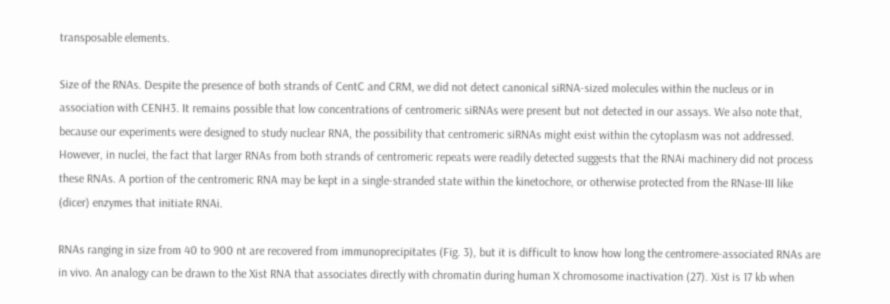transposable elements.

Size of the RNAs. Despite the presence of both strands of CentC and CRM, we did not detect canonical siRNA-sized molecules within the nucleus or in association with CENH3. It remains possible that low concentrations of centromeric siRNAs were present but not detected in our assays. We also note that, because our experiments were designed to study nuclear RNA, the possibility that centromeric siRNAs might exist within the cytoplasm was not addressed. However, in nuclei, the fact that larger RNAs from both strands of centromeric repeats were readily detected suggests that the RNAi machinery did not process these RNAs. A portion of the centromeric RNA may be kept in a single-stranded state within the kinetochore, or otherwise protected from the RNase-III like (dicer) enzymes that initiate RNAi.

RNAs ranging in size from 40 to 900 nt are recovered from immunoprecipitates (Fig. 3), but it is difficult to know how long the centromere-associated RNAs are in vivo. An analogy can be drawn to the Xist RNA that associates directly with chromatin during human X chromosome inactivation (27). Xist is 17 kb when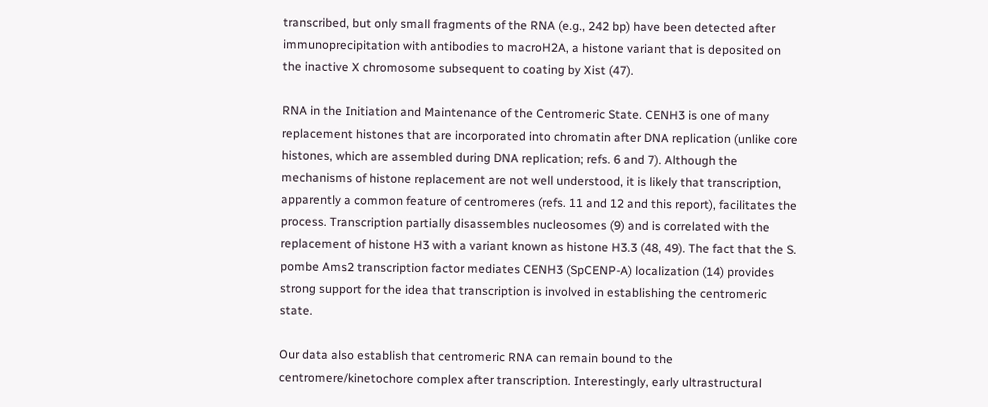transcribed, but only small fragments of the RNA (e.g., 242 bp) have been detected after immunoprecipitation with antibodies to macroH2A, a histone variant that is deposited on the inactive X chromosome subsequent to coating by Xist (47).

RNA in the Initiation and Maintenance of the Centromeric State. CENH3 is one of many replacement histones that are incorporated into chromatin after DNA replication (unlike core histones, which are assembled during DNA replication; refs. 6 and 7). Although the mechanisms of histone replacement are not well understood, it is likely that transcription, apparently a common feature of centromeres (refs. 11 and 12 and this report), facilitates the process. Transcription partially disassembles nucleosomes (9) and is correlated with the replacement of histone H3 with a variant known as histone H3.3 (48, 49). The fact that the S. pombe Ams2 transcription factor mediates CENH3 (SpCENP-A) localization (14) provides strong support for the idea that transcription is involved in establishing the centromeric state.

Our data also establish that centromeric RNA can remain bound to the centromere/kinetochore complex after transcription. Interestingly, early ultrastructural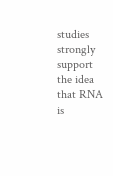studies strongly support the idea that RNA is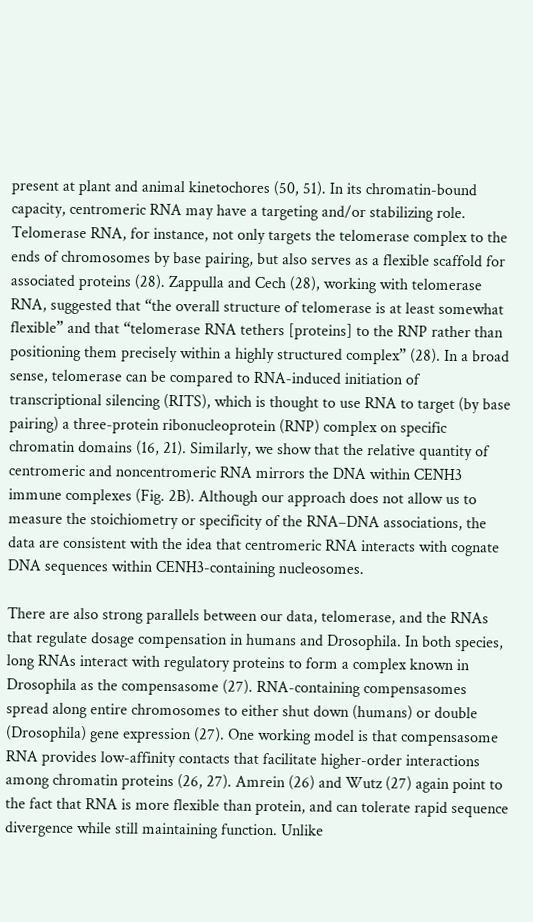present at plant and animal kinetochores (50, 51). In its chromatin-bound capacity, centromeric RNA may have a targeting and/or stabilizing role. Telomerase RNA, for instance, not only targets the telomerase complex to the ends of chromosomes by base pairing, but also serves as a flexible scaffold for associated proteins (28). Zappulla and Cech (28), working with telomerase RNA, suggested that “the overall structure of telomerase is at least somewhat flexible” and that “telomerase RNA tethers [proteins] to the RNP rather than positioning them precisely within a highly structured complex” (28). In a broad sense, telomerase can be compared to RNA-induced initiation of transcriptional silencing (RITS), which is thought to use RNA to target (by base pairing) a three-protein ribonucleoprotein (RNP) complex on specific chromatin domains (16, 21). Similarly, we show that the relative quantity of centromeric and noncentromeric RNA mirrors the DNA within CENH3 immune complexes (Fig. 2B). Although our approach does not allow us to measure the stoichiometry or specificity of the RNA–DNA associations, the data are consistent with the idea that centromeric RNA interacts with cognate DNA sequences within CENH3-containing nucleosomes.

There are also strong parallels between our data, telomerase, and the RNAs that regulate dosage compensation in humans and Drosophila. In both species, long RNAs interact with regulatory proteins to form a complex known in Drosophila as the compensasome (27). RNA-containing compensasomes spread along entire chromosomes to either shut down (humans) or double (Drosophila) gene expression (27). One working model is that compensasome RNA provides low-affinity contacts that facilitate higher-order interactions among chromatin proteins (26, 27). Amrein (26) and Wutz (27) again point to the fact that RNA is more flexible than protein, and can tolerate rapid sequence divergence while still maintaining function. Unlike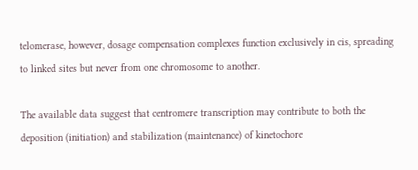telomerase, however, dosage compensation complexes function exclusively in cis, spreading to linked sites but never from one chromosome to another.

The available data suggest that centromere transcription may contribute to both the deposition (initiation) and stabilization (maintenance) of kinetochore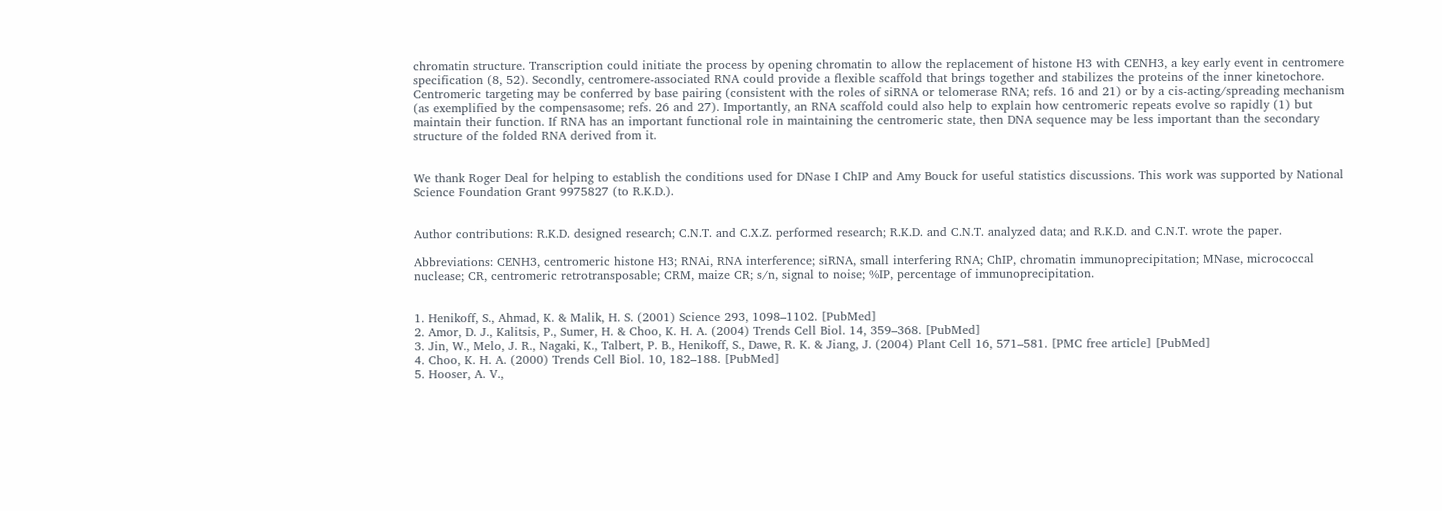chromatin structure. Transcription could initiate the process by opening chromatin to allow the replacement of histone H3 with CENH3, a key early event in centromere specification (8, 52). Secondly, centromere-associated RNA could provide a flexible scaffold that brings together and stabilizes the proteins of the inner kinetochore. Centromeric targeting may be conferred by base pairing (consistent with the roles of siRNA or telomerase RNA; refs. 16 and 21) or by a cis-acting/spreading mechanism (as exemplified by the compensasome; refs. 26 and 27). Importantly, an RNA scaffold could also help to explain how centromeric repeats evolve so rapidly (1) but maintain their function. If RNA has an important functional role in maintaining the centromeric state, then DNA sequence may be less important than the secondary structure of the folded RNA derived from it.


We thank Roger Deal for helping to establish the conditions used for DNase I ChIP and Amy Bouck for useful statistics discussions. This work was supported by National Science Foundation Grant 9975827 (to R.K.D.).


Author contributions: R.K.D. designed research; C.N.T. and C.X.Z. performed research; R.K.D. and C.N.T. analyzed data; and R.K.D. and C.N.T. wrote the paper.

Abbreviations: CENH3, centromeric histone H3; RNAi, RNA interference; siRNA, small interfering RNA; ChIP, chromatin immunoprecipitation; MNase, micrococcal nuclease; CR, centromeric retrotransposable; CRM, maize CR; s/n, signal to noise; %IP, percentage of immunoprecipitation.


1. Henikoff, S., Ahmad, K. & Malik, H. S. (2001) Science 293, 1098–1102. [PubMed]
2. Amor, D. J., Kalitsis, P., Sumer, H. & Choo, K. H. A. (2004) Trends Cell Biol. 14, 359–368. [PubMed]
3. Jin, W., Melo, J. R., Nagaki, K., Talbert, P. B., Henikoff, S., Dawe, R. K. & Jiang, J. (2004) Plant Cell 16, 571–581. [PMC free article] [PubMed]
4. Choo, K. H. A. (2000) Trends Cell Biol. 10, 182–188. [PubMed]
5. Hooser, A. V.,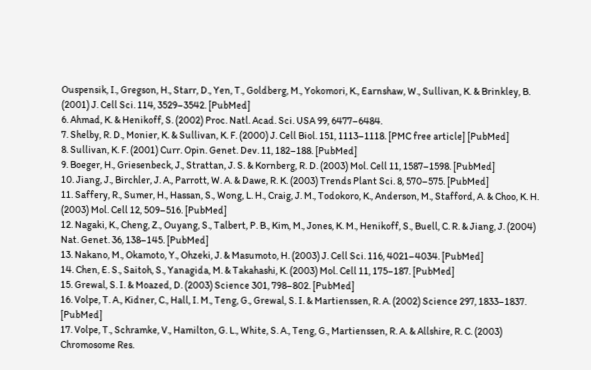Ouspensik, I., Gregson, H., Starr, D., Yen, T., Goldberg, M., Yokomori, K., Earnshaw, W., Sullivan, K. & Brinkley, B. (2001) J. Cell Sci. 114, 3529–3542. [PubMed]
6. Ahmad, K. & Henikoff, S. (2002) Proc. Natl. Acad. Sci. USA 99, 6477–6484.
7. Shelby, R. D., Monier, K. & Sullivan, K. F. (2000) J. Cell Biol. 151, 1113–1118. [PMC free article] [PubMed]
8. Sullivan, K. F. (2001) Curr. Opin. Genet. Dev. 11, 182–188. [PubMed]
9. Boeger, H., Griesenbeck, J., Strattan, J. S. & Kornberg, R. D. (2003) Mol. Cell 11, 1587–1598. [PubMed]
10. Jiang, J., Birchler, J. A., Parrott, W. A. & Dawe, R. K. (2003) Trends Plant Sci. 8, 570–575. [PubMed]
11. Saffery, R., Sumer, H., Hassan, S., Wong, L. H., Craig, J. M., Todokoro, K., Anderson, M., Stafford, A. & Choo, K. H. (2003) Mol. Cell 12, 509–516. [PubMed]
12. Nagaki, K., Cheng, Z., Ouyang, S., Talbert, P. B., Kim, M., Jones, K. M., Henikoff, S., Buell, C. R. & Jiang, J. (2004) Nat. Genet. 36, 138–145. [PubMed]
13. Nakano, M., Okamoto, Y., Ohzeki, J. & Masumoto, H. (2003) J. Cell Sci. 116, 4021–4034. [PubMed]
14. Chen, E. S., Saitoh, S., Yanagida, M. & Takahashi, K. (2003) Mol. Cell 11, 175–187. [PubMed]
15. Grewal, S. I. & Moazed, D. (2003) Science 301, 798–802. [PubMed]
16. Volpe, T. A., Kidner, C., Hall, I. M., Teng, G., Grewal, S. I. & Martienssen, R. A. (2002) Science 297, 1833–1837. [PubMed]
17. Volpe, T., Schramke, V., Hamilton, G. L., White, S. A., Teng, G., Martienssen, R. A. & Allshire, R. C. (2003) Chromosome Res.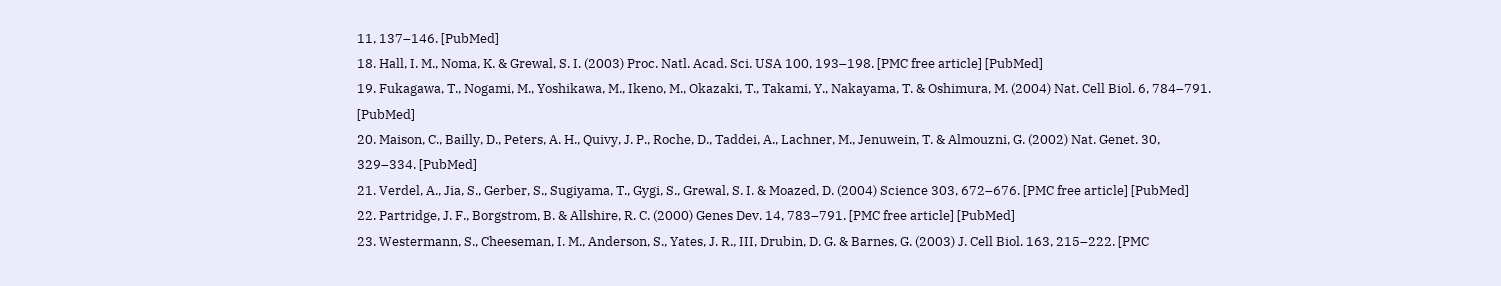11, 137–146. [PubMed]
18. Hall, I. M., Noma, K. & Grewal, S. I. (2003) Proc. Natl. Acad. Sci. USA 100, 193–198. [PMC free article] [PubMed]
19. Fukagawa, T., Nogami, M., Yoshikawa, M., Ikeno, M., Okazaki, T., Takami, Y., Nakayama, T. & Oshimura, M. (2004) Nat. Cell Biol. 6, 784–791. [PubMed]
20. Maison, C., Bailly, D., Peters, A. H., Quivy, J. P., Roche, D., Taddei, A., Lachner, M., Jenuwein, T. & Almouzni, G. (2002) Nat. Genet. 30, 329–334. [PubMed]
21. Verdel, A., Jia, S., Gerber, S., Sugiyama, T., Gygi, S., Grewal, S. I. & Moazed, D. (2004) Science 303, 672–676. [PMC free article] [PubMed]
22. Partridge, J. F., Borgstrom, B. & Allshire, R. C. (2000) Genes Dev. 14, 783–791. [PMC free article] [PubMed]
23. Westermann, S., Cheeseman, I. M., Anderson, S., Yates, J. R., III, Drubin, D. G. & Barnes, G. (2003) J. Cell Biol. 163, 215–222. [PMC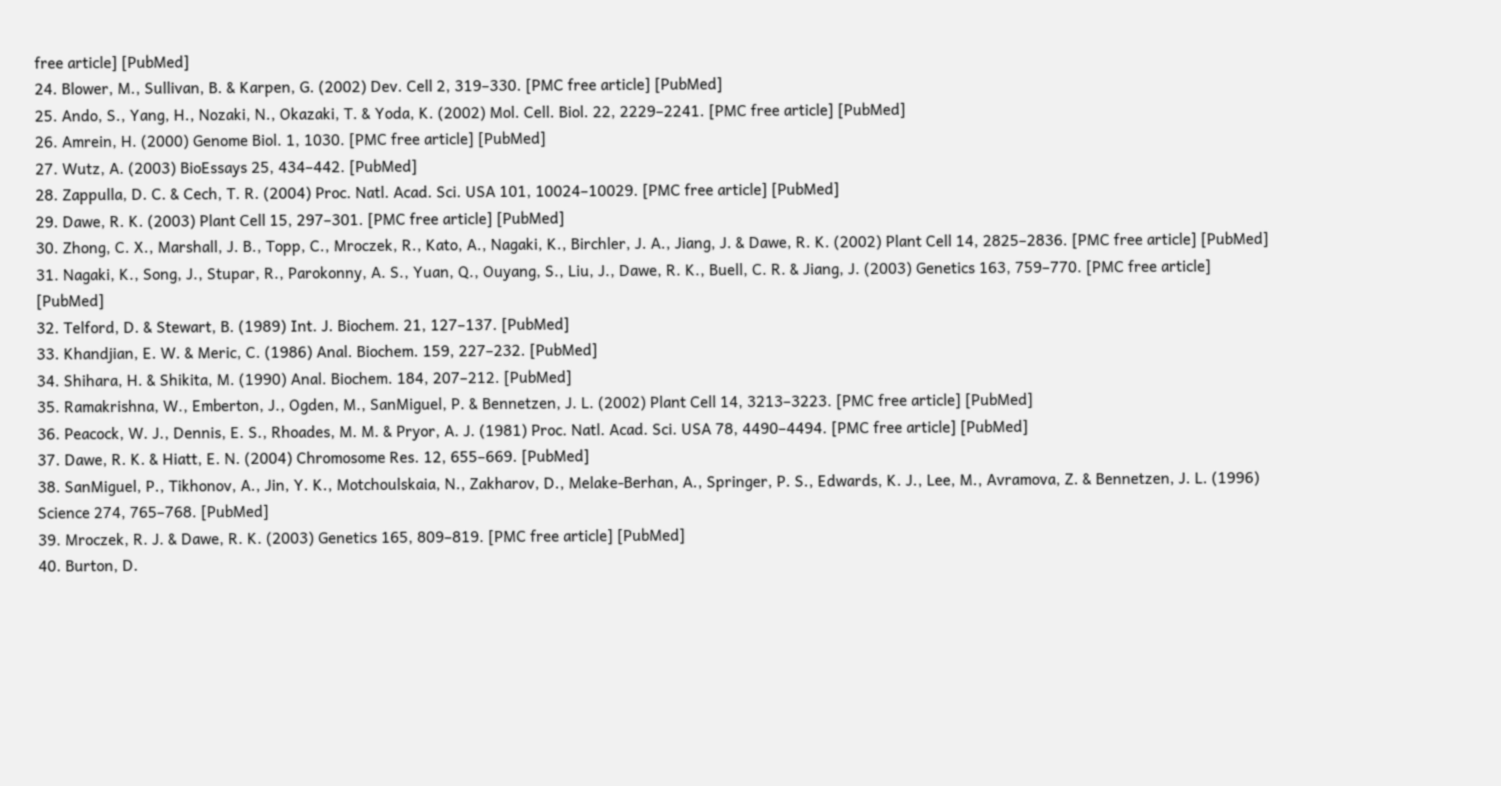free article] [PubMed]
24. Blower, M., Sullivan, B. & Karpen, G. (2002) Dev. Cell 2, 319–330. [PMC free article] [PubMed]
25. Ando, S., Yang, H., Nozaki, N., Okazaki, T. & Yoda, K. (2002) Mol. Cell. Biol. 22, 2229–2241. [PMC free article] [PubMed]
26. Amrein, H. (2000) Genome Biol. 1, 1030. [PMC free article] [PubMed]
27. Wutz, A. (2003) BioEssays 25, 434–442. [PubMed]
28. Zappulla, D. C. & Cech, T. R. (2004) Proc. Natl. Acad. Sci. USA 101, 10024–10029. [PMC free article] [PubMed]
29. Dawe, R. K. (2003) Plant Cell 15, 297–301. [PMC free article] [PubMed]
30. Zhong, C. X., Marshall, J. B., Topp, C., Mroczek, R., Kato, A., Nagaki, K., Birchler, J. A., Jiang, J. & Dawe, R. K. (2002) Plant Cell 14, 2825–2836. [PMC free article] [PubMed]
31. Nagaki, K., Song, J., Stupar, R., Parokonny, A. S., Yuan, Q., Ouyang, S., Liu, J., Dawe, R. K., Buell, C. R. & Jiang, J. (2003) Genetics 163, 759–770. [PMC free article] [PubMed]
32. Telford, D. & Stewart, B. (1989) Int. J. Biochem. 21, 127–137. [PubMed]
33. Khandjian, E. W. & Meric, C. (1986) Anal. Biochem. 159, 227–232. [PubMed]
34. Shihara, H. & Shikita, M. (1990) Anal. Biochem. 184, 207–212. [PubMed]
35. Ramakrishna, W., Emberton, J., Ogden, M., SanMiguel, P. & Bennetzen, J. L. (2002) Plant Cell 14, 3213–3223. [PMC free article] [PubMed]
36. Peacock, W. J., Dennis, E. S., Rhoades, M. M. & Pryor, A. J. (1981) Proc. Natl. Acad. Sci. USA 78, 4490–4494. [PMC free article] [PubMed]
37. Dawe, R. K. & Hiatt, E. N. (2004) Chromosome Res. 12, 655–669. [PubMed]
38. SanMiguel, P., Tikhonov, A., Jin, Y. K., Motchoulskaia, N., Zakharov, D., Melake-Berhan, A., Springer, P. S., Edwards, K. J., Lee, M., Avramova, Z. & Bennetzen, J. L. (1996) Science 274, 765–768. [PubMed]
39. Mroczek, R. J. & Dawe, R. K. (2003) Genetics 165, 809–819. [PMC free article] [PubMed]
40. Burton, D.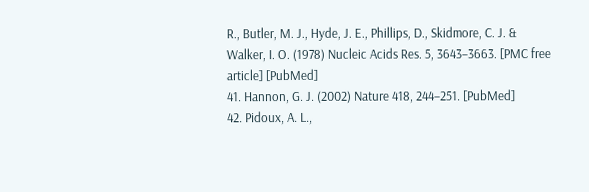R., Butler, M. J., Hyde, J. E., Phillips, D., Skidmore, C. J. & Walker, I. O. (1978) Nucleic Acids Res. 5, 3643–3663. [PMC free article] [PubMed]
41. Hannon, G. J. (2002) Nature 418, 244–251. [PubMed]
42. Pidoux, A. L.,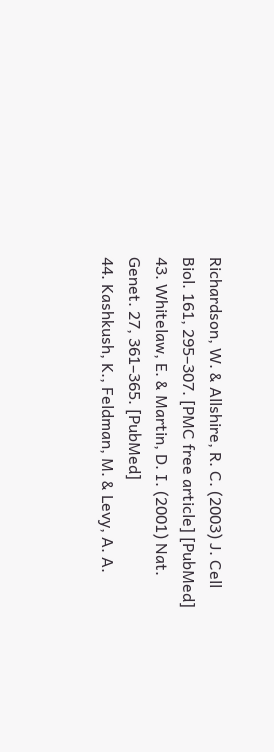Richardson, W. & Allshire, R. C. (2003) J. Cell Biol. 161, 295–307. [PMC free article] [PubMed]
43. Whitelaw, E. & Martin, D. I. (2001) Nat. Genet. 27, 361–365. [PubMed]
44. Kashkush, K., Feldman, M. & Levy, A. A.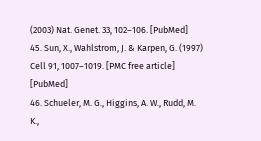(2003) Nat. Genet. 33, 102–106. [PubMed]
45. Sun, X., Wahlstrom, J. & Karpen, G. (1997) Cell 91, 1007–1019. [PMC free article] [PubMed]
46. Schueler, M. G., Higgins, A. W., Rudd, M. K.,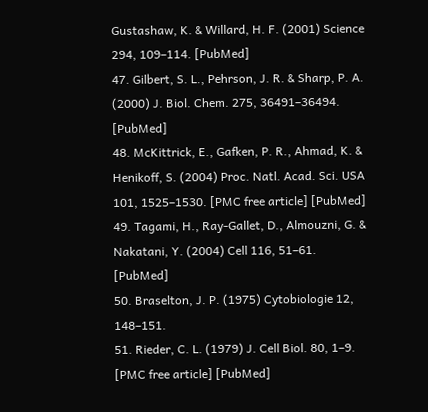Gustashaw, K. & Willard, H. F. (2001) Science 294, 109–114. [PubMed]
47. Gilbert, S. L., Pehrson, J. R. & Sharp, P. A. (2000) J. Biol. Chem. 275, 36491–36494. [PubMed]
48. McKittrick, E., Gafken, P. R., Ahmad, K. & Henikoff, S. (2004) Proc. Natl. Acad. Sci. USA 101, 1525–1530. [PMC free article] [PubMed]
49. Tagami, H., Ray-Gallet, D., Almouzni, G. & Nakatani, Y. (2004) Cell 116, 51–61. [PubMed]
50. Braselton, J. P. (1975) Cytobiologie 12, 148–151.
51. Rieder, C. L. (1979) J. Cell Biol. 80, 1–9. [PMC free article] [PubMed]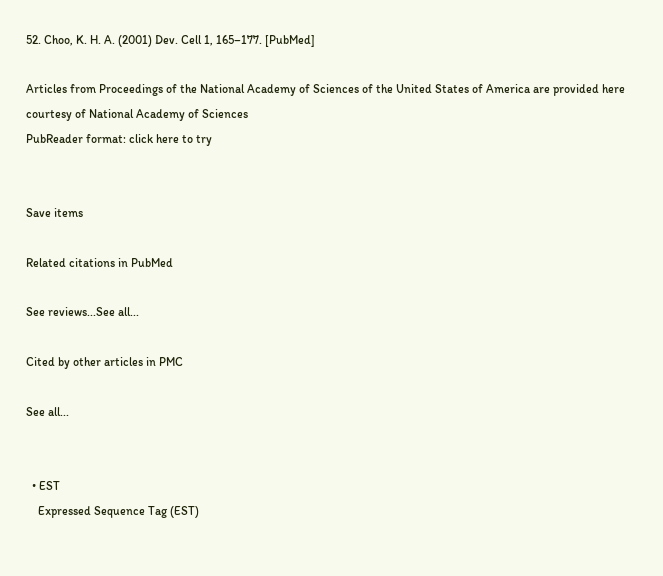52. Choo, K. H. A. (2001) Dev. Cell 1, 165–177. [PubMed]

Articles from Proceedings of the National Academy of Sciences of the United States of America are provided here courtesy of National Academy of Sciences
PubReader format: click here to try


Save items

Related citations in PubMed

See reviews...See all...

Cited by other articles in PMC

See all...


  • EST
    Expressed Sequence Tag (EST)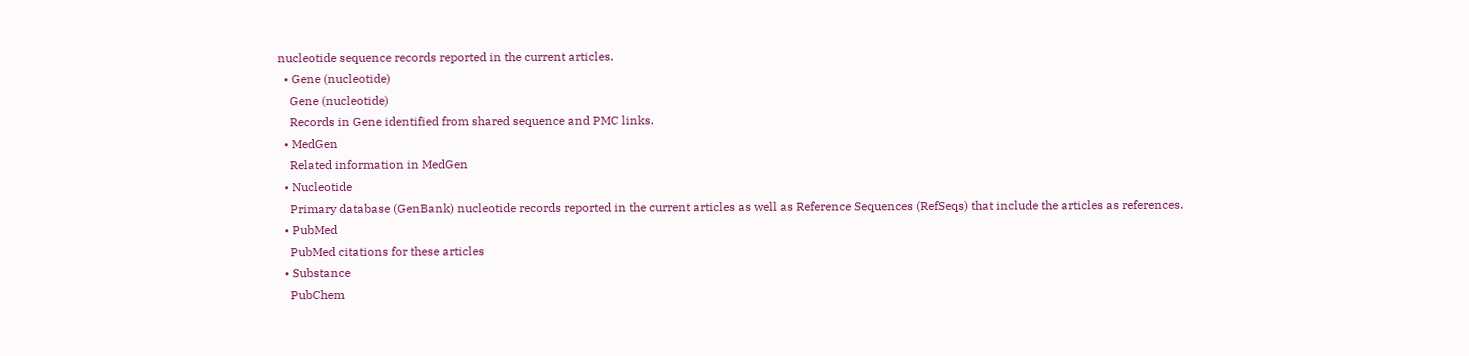nucleotide sequence records reported in the current articles.
  • Gene (nucleotide)
    Gene (nucleotide)
    Records in Gene identified from shared sequence and PMC links.
  • MedGen
    Related information in MedGen
  • Nucleotide
    Primary database (GenBank) nucleotide records reported in the current articles as well as Reference Sequences (RefSeqs) that include the articles as references.
  • PubMed
    PubMed citations for these articles
  • Substance
    PubChem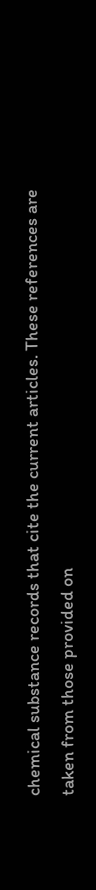chemical substance records that cite the current articles. These references are taken from those provided on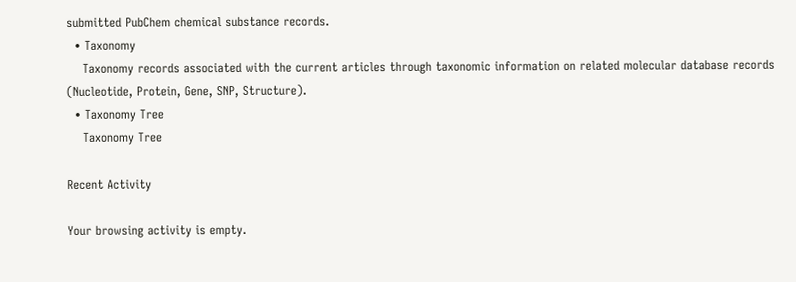submitted PubChem chemical substance records.
  • Taxonomy
    Taxonomy records associated with the current articles through taxonomic information on related molecular database records (Nucleotide, Protein, Gene, SNP, Structure).
  • Taxonomy Tree
    Taxonomy Tree

Recent Activity

Your browsing activity is empty.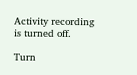Activity recording is turned off.

Turn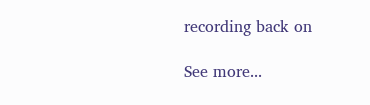recording back on

See more...